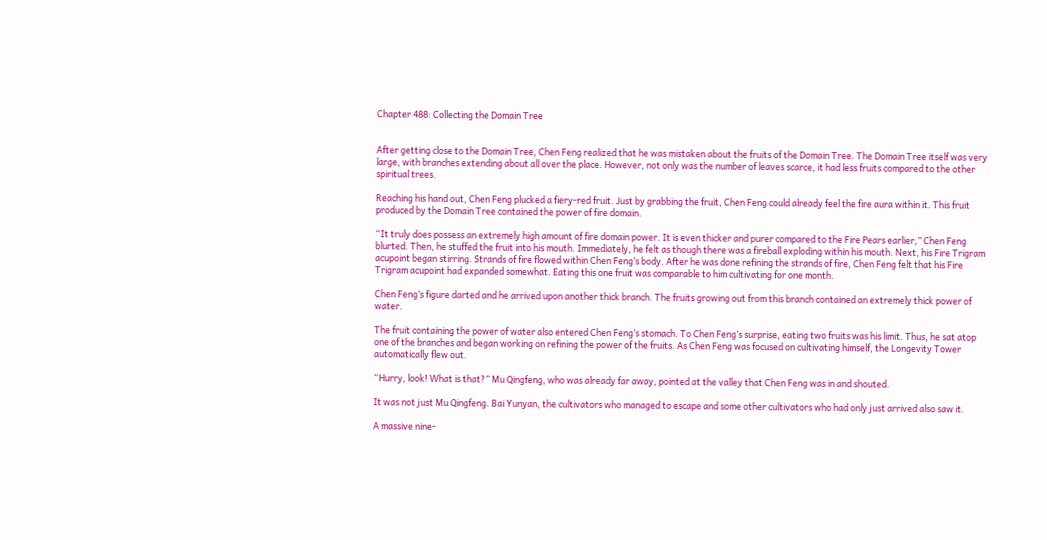Chapter 488: Collecting the Domain Tree


After getting close to the Domain Tree, Chen Feng realized that he was mistaken about the fruits of the Domain Tree. The Domain Tree itself was very large, with branches extending about all over the place. However, not only was the number of leaves scarce, it had less fruits compared to the other spiritual trees.

Reaching his hand out, Chen Feng plucked a fiery-red fruit. Just by grabbing the fruit, Chen Feng could already feel the fire aura within it. This fruit produced by the Domain Tree contained the power of fire domain.

“It truly does possess an extremely high amount of fire domain power. It is even thicker and purer compared to the Fire Pears earlier,” Chen Feng blurted. Then, he stuffed the fruit into his mouth. Immediately, he felt as though there was a fireball exploding within his mouth. Next, his Fire Trigram acupoint began stirring. Strands of fire flowed within Chen Feng’s body. After he was done refining the strands of fire, Chen Feng felt that his Fire Trigram acupoint had expanded somewhat. Eating this one fruit was comparable to him cultivating for one month.

Chen Feng’s figure darted and he arrived upon another thick branch. The fruits growing out from this branch contained an extremely thick power of water.

The fruit containing the power of water also entered Chen Feng’s stomach. To Chen Feng’s surprise, eating two fruits was his limit. Thus, he sat atop one of the branches and began working on refining the power of the fruits. As Chen Feng was focused on cultivating himself, the Longevity Tower automatically flew out.

“Hurry, look! What is that?” Mu Qingfeng, who was already far away, pointed at the valley that Chen Feng was in and shouted.

It was not just Mu Qingfeng. Bai Yunyan, the cultivators who managed to escape and some other cultivators who had only just arrived also saw it.

A massive nine-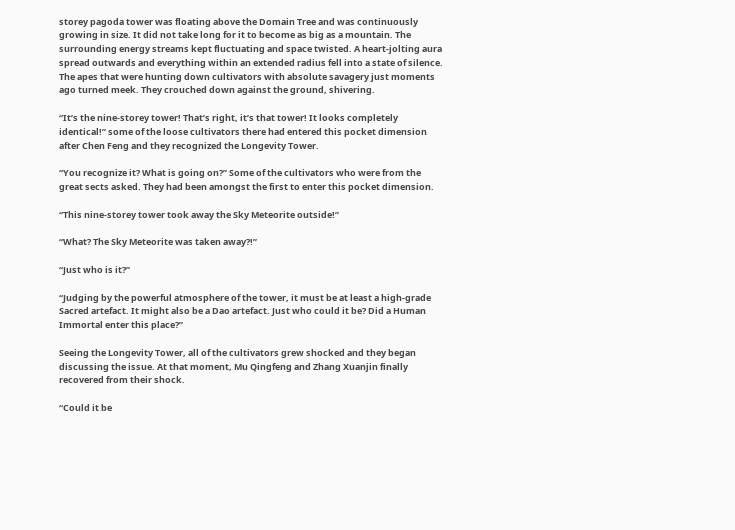storey pagoda tower was floating above the Domain Tree and was continuously growing in size. It did not take long for it to become as big as a mountain. The surrounding energy streams kept fluctuating and space twisted. A heart-jolting aura spread outwards and everything within an extended radius fell into a state of silence. The apes that were hunting down cultivators with absolute savagery just moments ago turned meek. They crouched down against the ground, shivering.

“It’s the nine-storey tower! That’s right, it’s that tower! It looks completely identical!” some of the loose cultivators there had entered this pocket dimension after Chen Feng and they recognized the Longevity Tower.

“You recognize it? What is going on?” Some of the cultivators who were from the great sects asked. They had been amongst the first to enter this pocket dimension.

“This nine-storey tower took away the Sky Meteorite outside!”

“What? The Sky Meteorite was taken away?!”

“Just who is it?”

“Judging by the powerful atmosphere of the tower, it must be at least a high-grade Sacred artefact. It might also be a Dao artefact. Just who could it be? Did a Human Immortal enter this place?”

Seeing the Longevity Tower, all of the cultivators grew shocked and they began discussing the issue. At that moment, Mu Qingfeng and Zhang Xuanjin finally recovered from their shock.

“Could it be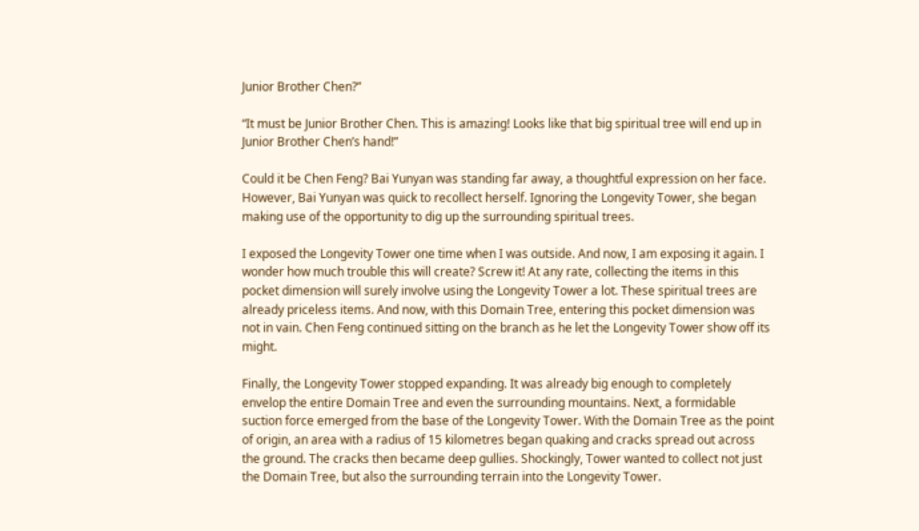Junior Brother Chen?”

“It must be Junior Brother Chen. This is amazing! Looks like that big spiritual tree will end up in Junior Brother Chen’s hand!”

Could it be Chen Feng? Bai Yunyan was standing far away, a thoughtful expression on her face. However, Bai Yunyan was quick to recollect herself. Ignoring the Longevity Tower, she began making use of the opportunity to dig up the surrounding spiritual trees.

I exposed the Longevity Tower one time when I was outside. And now, I am exposing it again. I wonder how much trouble this will create? Screw it! At any rate, collecting the items in this pocket dimension will surely involve using the Longevity Tower a lot. These spiritual trees are already priceless items. And now, with this Domain Tree, entering this pocket dimension was not in vain. Chen Feng continued sitting on the branch as he let the Longevity Tower show off its might.

Finally, the Longevity Tower stopped expanding. It was already big enough to completely envelop the entire Domain Tree and even the surrounding mountains. Next, a formidable suction force emerged from the base of the Longevity Tower. With the Domain Tree as the point of origin, an area with a radius of 15 kilometres began quaking and cracks spread out across the ground. The cracks then became deep gullies. Shockingly, Tower wanted to collect not just the Domain Tree, but also the surrounding terrain into the Longevity Tower.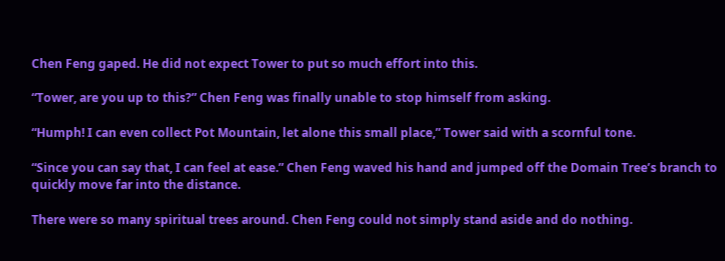Chen Feng gaped. He did not expect Tower to put so much effort into this.

“Tower, are you up to this?” Chen Feng was finally unable to stop himself from asking.

“Humph! I can even collect Pot Mountain, let alone this small place,” Tower said with a scornful tone.

“Since you can say that, I can feel at ease.” Chen Feng waved his hand and jumped off the Domain Tree’s branch to quickly move far into the distance.

There were so many spiritual trees around. Chen Feng could not simply stand aside and do nothing.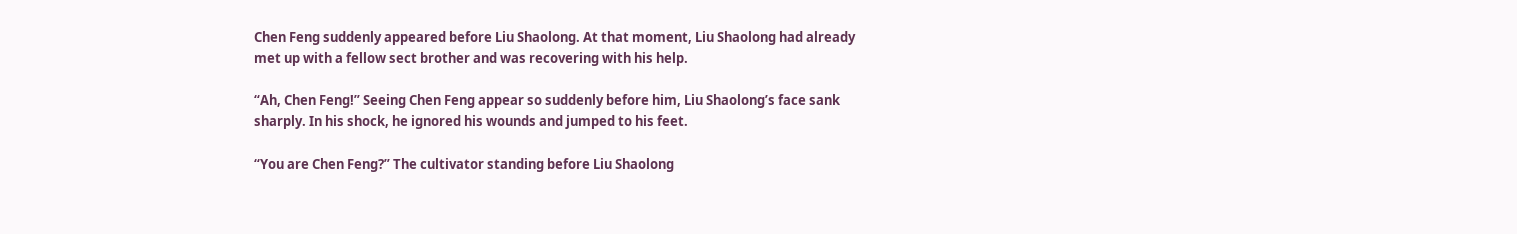Chen Feng suddenly appeared before Liu Shaolong. At that moment, Liu Shaolong had already met up with a fellow sect brother and was recovering with his help.

“Ah, Chen Feng!” Seeing Chen Feng appear so suddenly before him, Liu Shaolong’s face sank sharply. In his shock, he ignored his wounds and jumped to his feet.

“You are Chen Feng?” The cultivator standing before Liu Shaolong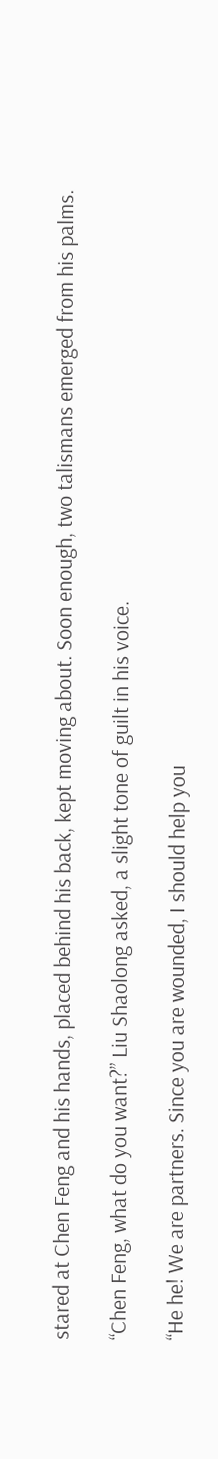stared at Chen Feng and his hands, placed behind his back, kept moving about. Soon enough, two talismans emerged from his palms.

“Chen Feng, what do you want?” Liu Shaolong asked, a slight tone of guilt in his voice.

“He he! We are partners. Since you are wounded, I should help you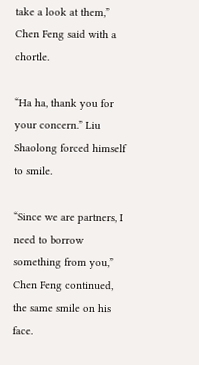take a look at them,” Chen Feng said with a chortle.

“Ha ha, thank you for your concern.” Liu Shaolong forced himself to smile.

“Since we are partners, I need to borrow something from you,” Chen Feng continued, the same smile on his face.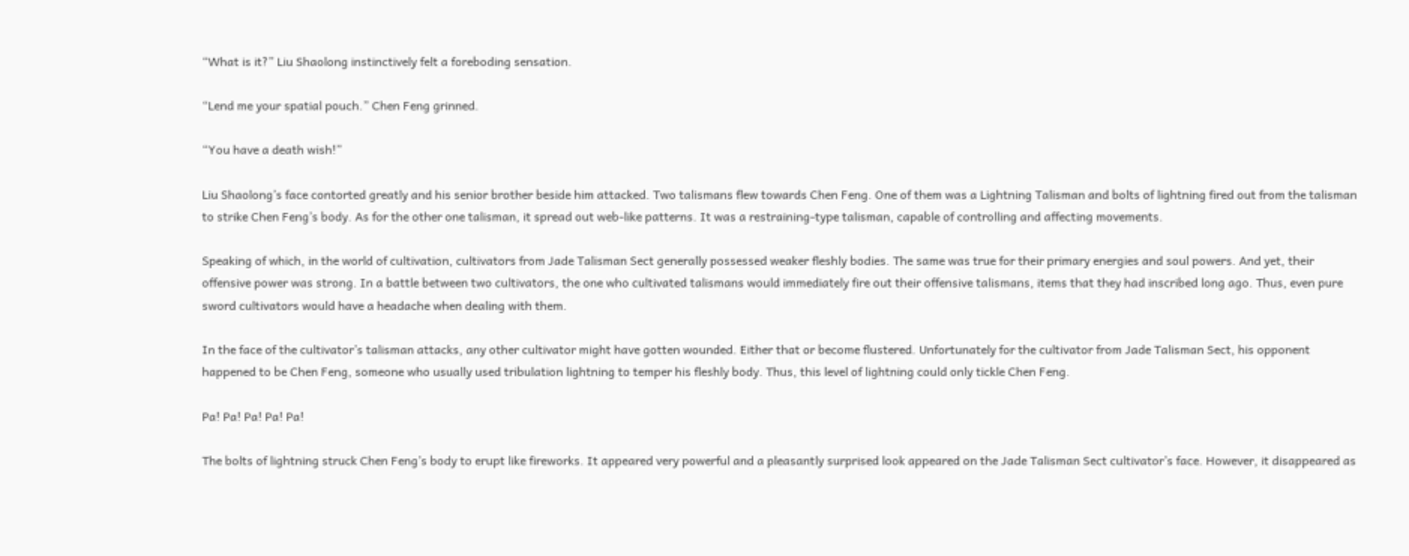“What is it?” Liu Shaolong instinctively felt a foreboding sensation.

“Lend me your spatial pouch.” Chen Feng grinned.

“You have a death wish!”

Liu Shaolong’s face contorted greatly and his senior brother beside him attacked. Two talismans flew towards Chen Feng. One of them was a Lightning Talisman and bolts of lightning fired out from the talisman to strike Chen Feng’s body. As for the other one talisman, it spread out web-like patterns. It was a restraining-type talisman, capable of controlling and affecting movements.

Speaking of which, in the world of cultivation, cultivators from Jade Talisman Sect generally possessed weaker fleshly bodies. The same was true for their primary energies and soul powers. And yet, their offensive power was strong. In a battle between two cultivators, the one who cultivated talismans would immediately fire out their offensive talismans, items that they had inscribed long ago. Thus, even pure sword cultivators would have a headache when dealing with them.

In the face of the cultivator’s talisman attacks, any other cultivator might have gotten wounded. Either that or become flustered. Unfortunately for the cultivator from Jade Talisman Sect, his opponent happened to be Chen Feng, someone who usually used tribulation lightning to temper his fleshly body. Thus, this level of lightning could only tickle Chen Feng.

Pa! Pa! Pa! Pa! Pa!

The bolts of lightning struck Chen Feng’s body to erupt like fireworks. It appeared very powerful and a pleasantly surprised look appeared on the Jade Talisman Sect cultivator’s face. However, it disappeared as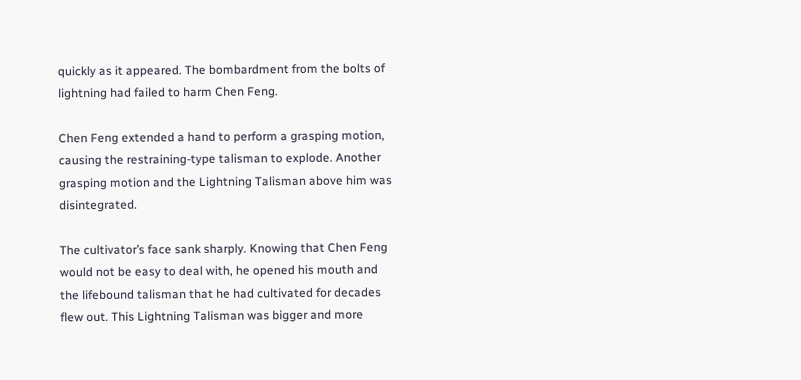quickly as it appeared. The bombardment from the bolts of lightning had failed to harm Chen Feng.

Chen Feng extended a hand to perform a grasping motion, causing the restraining-type talisman to explode. Another grasping motion and the Lightning Talisman above him was disintegrated.

The cultivator’s face sank sharply. Knowing that Chen Feng would not be easy to deal with, he opened his mouth and the lifebound talisman that he had cultivated for decades flew out. This Lightning Talisman was bigger and more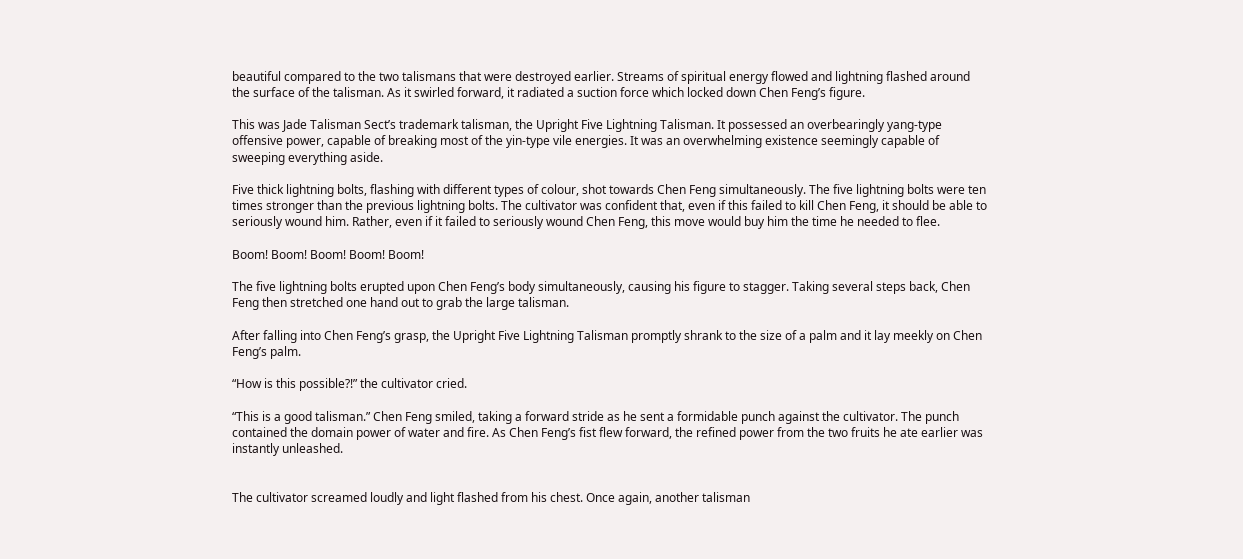beautiful compared to the two talismans that were destroyed earlier. Streams of spiritual energy flowed and lightning flashed around the surface of the talisman. As it swirled forward, it radiated a suction force which locked down Chen Feng’s figure.

This was Jade Talisman Sect’s trademark talisman, the Upright Five Lightning Talisman. It possessed an overbearingly yang-type offensive power, capable of breaking most of the yin-type vile energies. It was an overwhelming existence seemingly capable of sweeping everything aside.

Five thick lightning bolts, flashing with different types of colour, shot towards Chen Feng simultaneously. The five lightning bolts were ten times stronger than the previous lightning bolts. The cultivator was confident that, even if this failed to kill Chen Feng, it should be able to seriously wound him. Rather, even if it failed to seriously wound Chen Feng, this move would buy him the time he needed to flee.

Boom! Boom! Boom! Boom! Boom!

The five lightning bolts erupted upon Chen Feng’s body simultaneously, causing his figure to stagger. Taking several steps back, Chen Feng then stretched one hand out to grab the large talisman.

After falling into Chen Feng’s grasp, the Upright Five Lightning Talisman promptly shrank to the size of a palm and it lay meekly on Chen Feng’s palm.

“How is this possible?!” the cultivator cried.

“This is a good talisman.” Chen Feng smiled, taking a forward stride as he sent a formidable punch against the cultivator. The punch contained the domain power of water and fire. As Chen Feng’s fist flew forward, the refined power from the two fruits he ate earlier was instantly unleashed.


The cultivator screamed loudly and light flashed from his chest. Once again, another talisman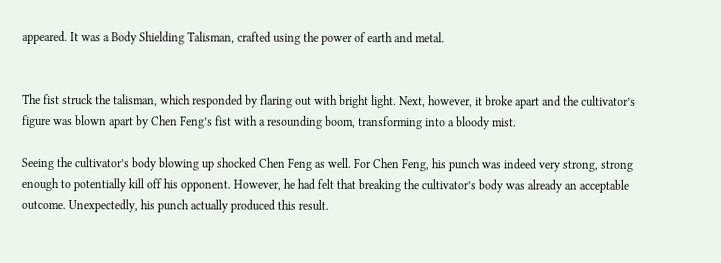appeared. It was a Body Shielding Talisman, crafted using the power of earth and metal.


The fist struck the talisman, which responded by flaring out with bright light. Next, however, it broke apart and the cultivator’s figure was blown apart by Chen Feng’s fist with a resounding boom, transforming into a bloody mist.

Seeing the cultivator’s body blowing up shocked Chen Feng as well. For Chen Feng, his punch was indeed very strong, strong enough to potentially kill off his opponent. However, he had felt that breaking the cultivator’s body was already an acceptable outcome. Unexpectedly, his punch actually produced this result.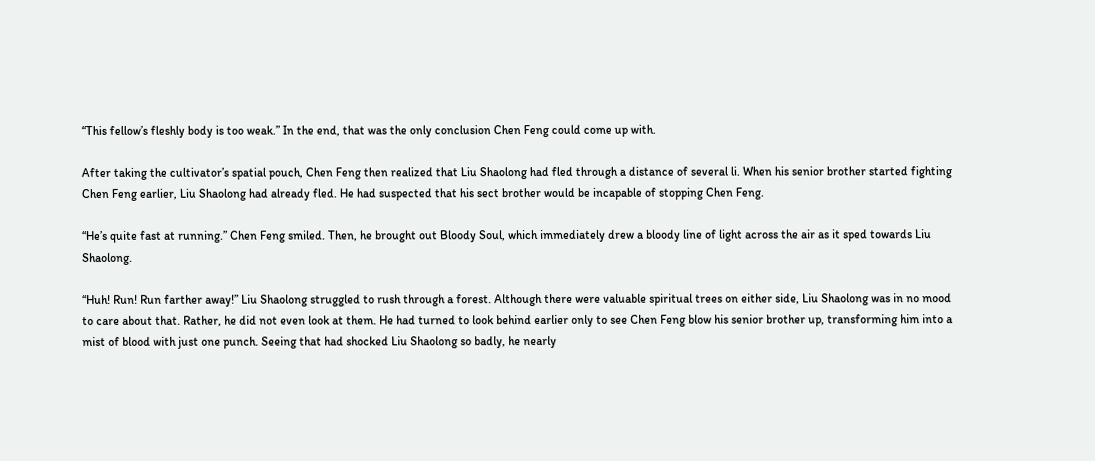“This fellow’s fleshly body is too weak.” In the end, that was the only conclusion Chen Feng could come up with.

After taking the cultivator’s spatial pouch, Chen Feng then realized that Liu Shaolong had fled through a distance of several li. When his senior brother started fighting Chen Feng earlier, Liu Shaolong had already fled. He had suspected that his sect brother would be incapable of stopping Chen Feng.

“He’s quite fast at running.” Chen Feng smiled. Then, he brought out Bloody Soul, which immediately drew a bloody line of light across the air as it sped towards Liu Shaolong.

“Huh! Run! Run farther away!” Liu Shaolong struggled to rush through a forest. Although there were valuable spiritual trees on either side, Liu Shaolong was in no mood to care about that. Rather, he did not even look at them. He had turned to look behind earlier only to see Chen Feng blow his senior brother up, transforming him into a mist of blood with just one punch. Seeing that had shocked Liu Shaolong so badly, he nearly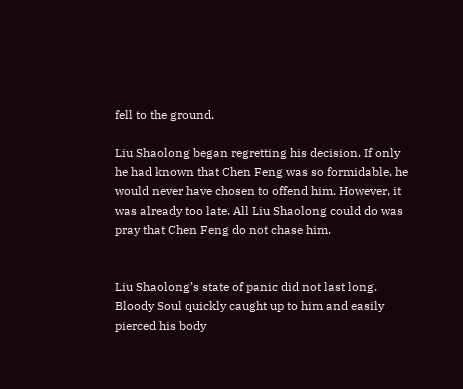fell to the ground.

Liu Shaolong began regretting his decision. If only he had known that Chen Feng was so formidable, he would never have chosen to offend him. However, it was already too late. All Liu Shaolong could do was pray that Chen Feng do not chase him.


Liu Shaolong’s state of panic did not last long. Bloody Soul quickly caught up to him and easily pierced his body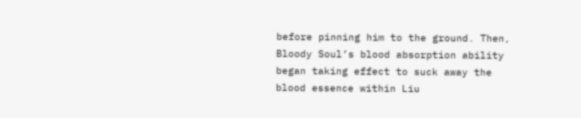before pinning him to the ground. Then, Bloody Soul’s blood absorption ability began taking effect to suck away the blood essence within Liu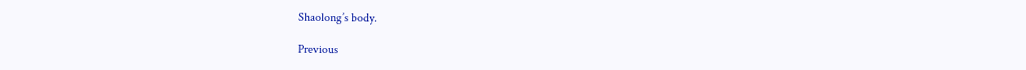Shaolong’s body.

Previous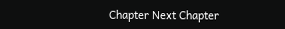Chapter Next Chapter